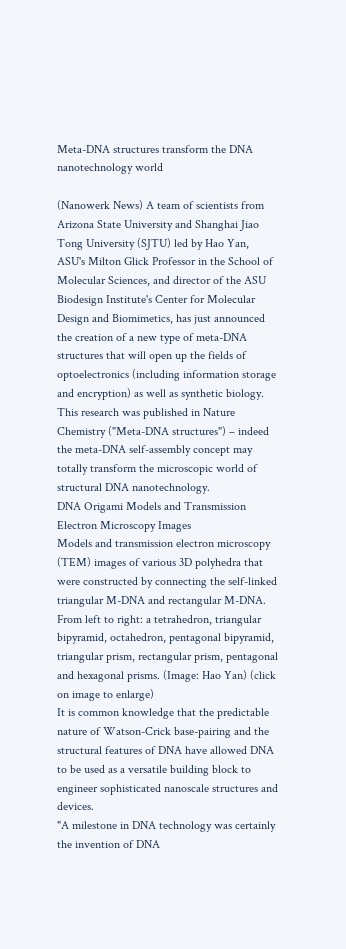Meta-DNA structures transform the DNA nanotechnology world

(Nanowerk News) A team of scientists from Arizona State University and Shanghai Jiao Tong University (SJTU) led by Hao Yan, ASU's Milton Glick Professor in the School of Molecular Sciences, and director of the ASU Biodesign Institute's Center for Molecular Design and Biomimetics, has just announced the creation of a new type of meta-DNA structures that will open up the fields of optoelectronics (including information storage and encryption) as well as synthetic biology.
This research was published in Nature Chemistry ("Meta-DNA structures") – indeed the meta-DNA self-assembly concept may totally transform the microscopic world of structural DNA nanotechnology.
DNA Origami Models and Transmission Electron Microscopy Images
Models and transmission electron microscopy (TEM) images of various 3D polyhedra that were constructed by connecting the self-linked triangular M-DNA and rectangular M-DNA. From left to right: a tetrahedron, triangular bipyramid, octahedron, pentagonal bipyramid, triangular prism, rectangular prism, pentagonal and hexagonal prisms. (Image: Hao Yan) (click on image to enlarge)
It is common knowledge that the predictable nature of Watson-Crick base-pairing and the structural features of DNA have allowed DNA to be used as a versatile building block to engineer sophisticated nanoscale structures and devices.
"A milestone in DNA technology was certainly the invention of DNA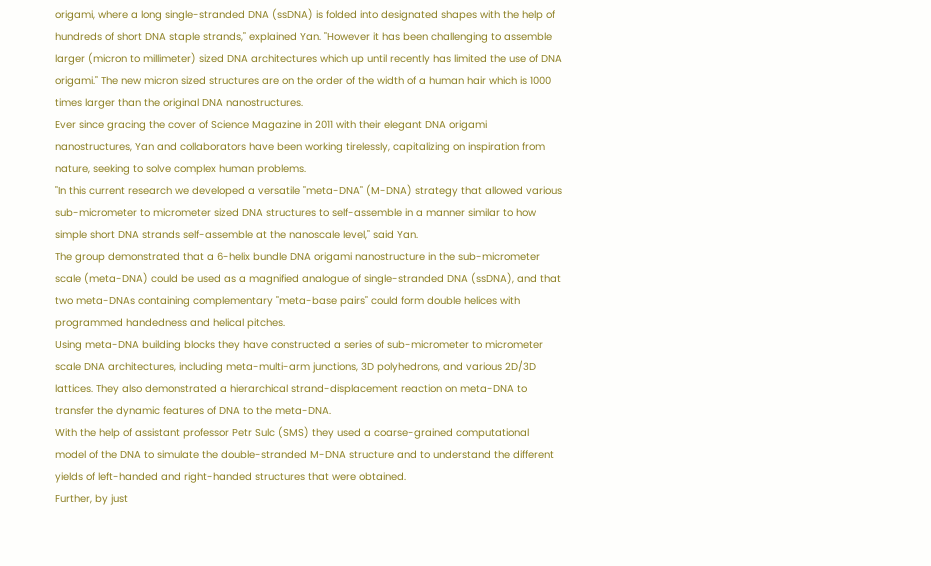origami, where a long single-stranded DNA (ssDNA) is folded into designated shapes with the help of hundreds of short DNA staple strands," explained Yan. "However it has been challenging to assemble larger (micron to millimeter) sized DNA architectures which up until recently has limited the use of DNA origami." The new micron sized structures are on the order of the width of a human hair which is 1000 times larger than the original DNA nanostructures.
Ever since gracing the cover of Science Magazine in 2011 with their elegant DNA origami nanostructures, Yan and collaborators have been working tirelessly, capitalizing on inspiration from nature, seeking to solve complex human problems.
"In this current research we developed a versatile "meta-DNA" (M-DNA) strategy that allowed various sub-micrometer to micrometer sized DNA structures to self-assemble in a manner similar to how simple short DNA strands self-assemble at the nanoscale level," said Yan.
The group demonstrated that a 6-helix bundle DNA origami nanostructure in the sub-micrometer scale (meta-DNA) could be used as a magnified analogue of single-stranded DNA (ssDNA), and that two meta-DNAs containing complementary "meta-base pairs" could form double helices with programmed handedness and helical pitches.
Using meta-DNA building blocks they have constructed a series of sub-micrometer to micrometer scale DNA architectures, including meta-multi-arm junctions, 3D polyhedrons, and various 2D/3D lattices. They also demonstrated a hierarchical strand-displacement reaction on meta-DNA to transfer the dynamic features of DNA to the meta-DNA.
With the help of assistant professor Petr Sulc (SMS) they used a coarse-grained computational model of the DNA to simulate the double-stranded M-DNA structure and to understand the different yields of left-handed and right-handed structures that were obtained.
Further, by just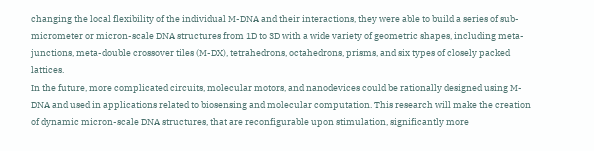changing the local flexibility of the individual M-DNA and their interactions, they were able to build a series of sub-micrometer or micron-scale DNA structures from 1D to 3D with a wide variety of geometric shapes, including meta-junctions, meta-double crossover tiles (M-DX), tetrahedrons, octahedrons, prisms, and six types of closely packed lattices.
In the future, more complicated circuits, molecular motors, and nanodevices could be rationally designed using M-DNA and used in applications related to biosensing and molecular computation. This research will make the creation of dynamic micron-scale DNA structures, that are reconfigurable upon stimulation, significantly more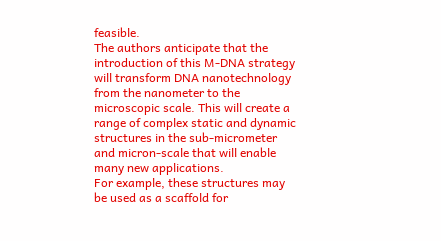feasible.
The authors anticipate that the introduction of this M-DNA strategy will transform DNA nanotechnology from the nanometer to the microscopic scale. This will create a range of complex static and dynamic structures in the sub-micrometer and micron-scale that will enable many new applications.
For example, these structures may be used as a scaffold for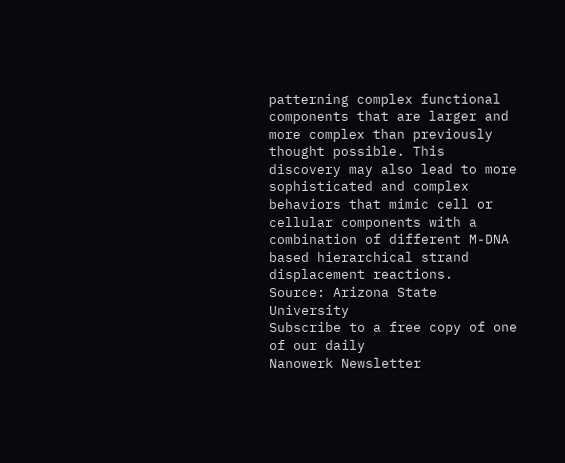patterning complex functional components that are larger and more complex than previously thought possible. This discovery may also lead to more sophisticated and complex behaviors that mimic cell or cellular components with a combination of different M-DNA based hierarchical strand displacement reactions.
Source: Arizona State University
Subscribe to a free copy of one of our daily
Nanowerk Newsletter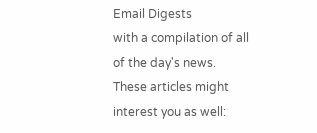Email Digests
with a compilation of all of the day's news.
These articles might interest you as well: